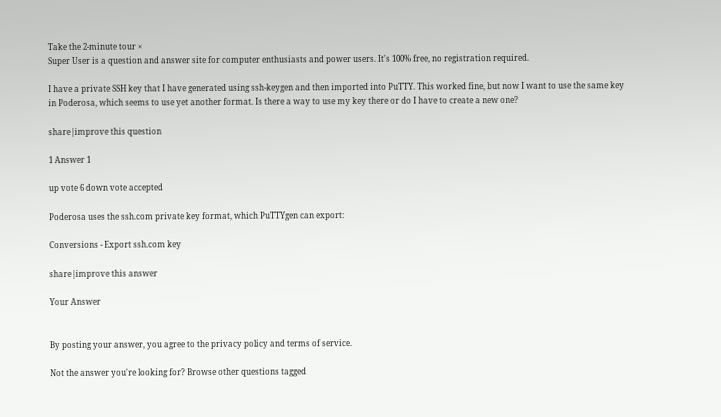Take the 2-minute tour ×
Super User is a question and answer site for computer enthusiasts and power users. It's 100% free, no registration required.

I have a private SSH key that I have generated using ssh-keygen and then imported into PuTTY. This worked fine, but now I want to use the same key in Poderosa, which seems to use yet another format. Is there a way to use my key there or do I have to create a new one?

share|improve this question

1 Answer 1

up vote 6 down vote accepted

Poderosa uses the ssh.com private key format, which PuTTYgen can export:

Conversions - Export ssh.com key

share|improve this answer

Your Answer


By posting your answer, you agree to the privacy policy and terms of service.

Not the answer you're looking for? Browse other questions tagged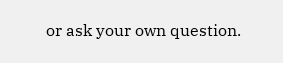or ask your own question.